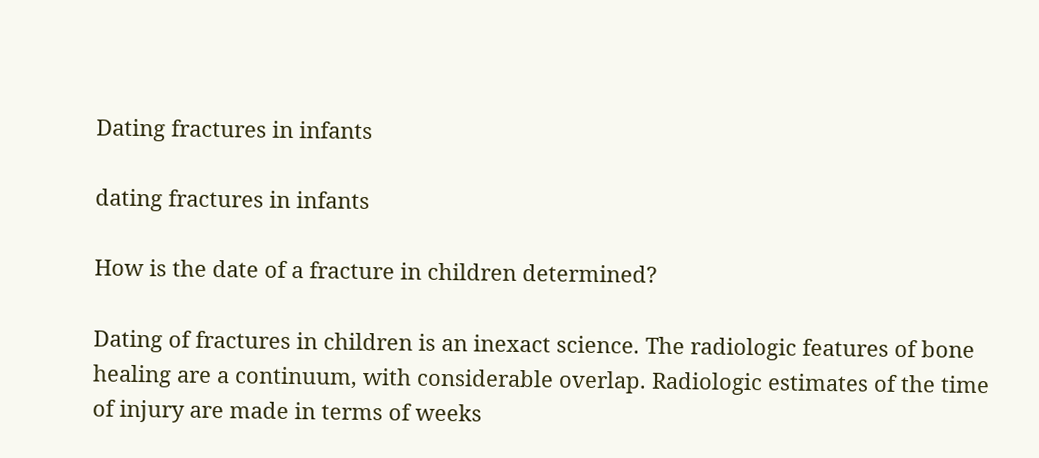Dating fractures in infants

dating fractures in infants

How is the date of a fracture in children determined?

Dating of fractures in children is an inexact science. The radiologic features of bone healing are a continuum, with considerable overlap. Radiologic estimates of the time of injury are made in terms of weeks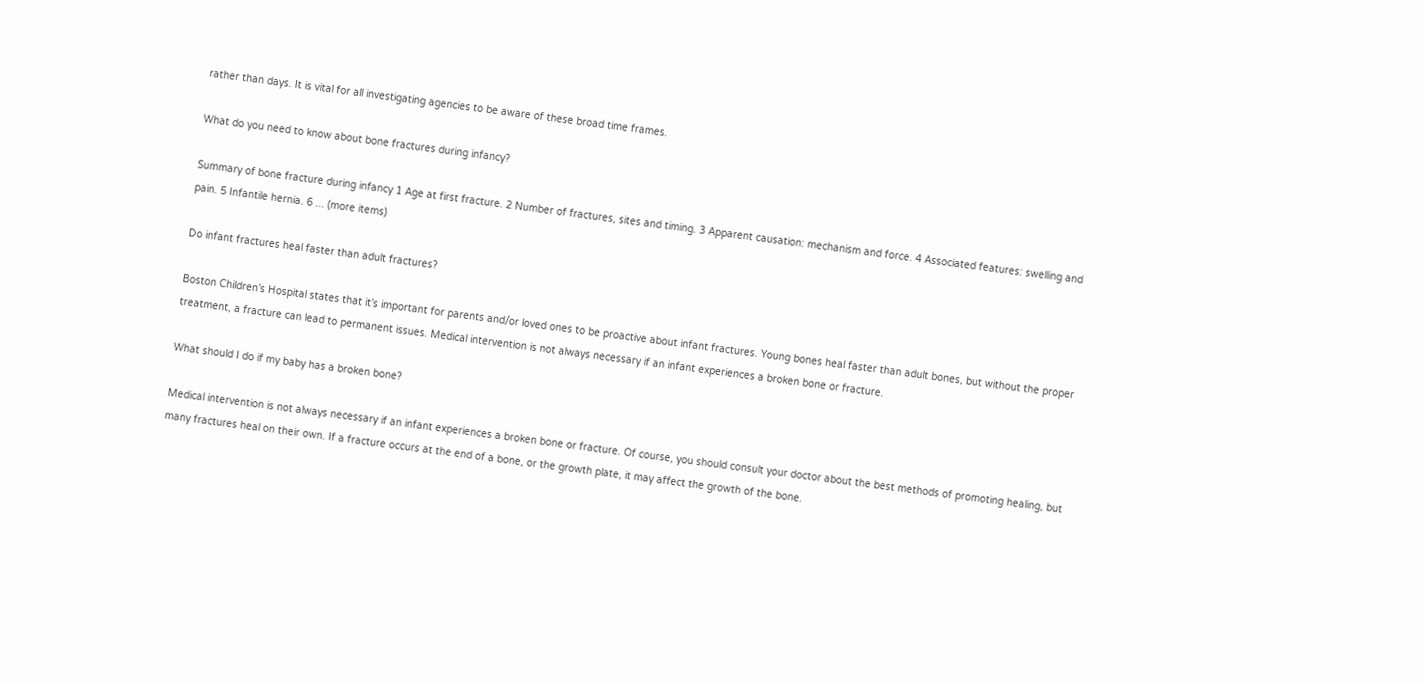rather than days. It is vital for all investigating agencies to be aware of these broad time frames.

What do you need to know about bone fractures during infancy?

Summary of bone fracture during infancy 1 Age at first fracture. 2 Number of fractures, sites and timing. 3 Apparent causation: mechanism and force. 4 Associated features: swelling and pain. 5 Infantile hernia. 6 ... (more items)

Do infant fractures heal faster than adult fractures?

Boston Children’s Hospital states that it’s important for parents and/or loved ones to be proactive about infant fractures. Young bones heal faster than adult bones, but without the proper treatment, a fracture can lead to permanent issues. Medical intervention is not always necessary if an infant experiences a broken bone or fracture.

What should I do if my baby has a broken bone?

Medical intervention is not always necessary if an infant experiences a broken bone or fracture. Of course, you should consult your doctor about the best methods of promoting healing, but many fractures heal on their own. If a fracture occurs at the end of a bone, or the growth plate, it may affect the growth of the bone.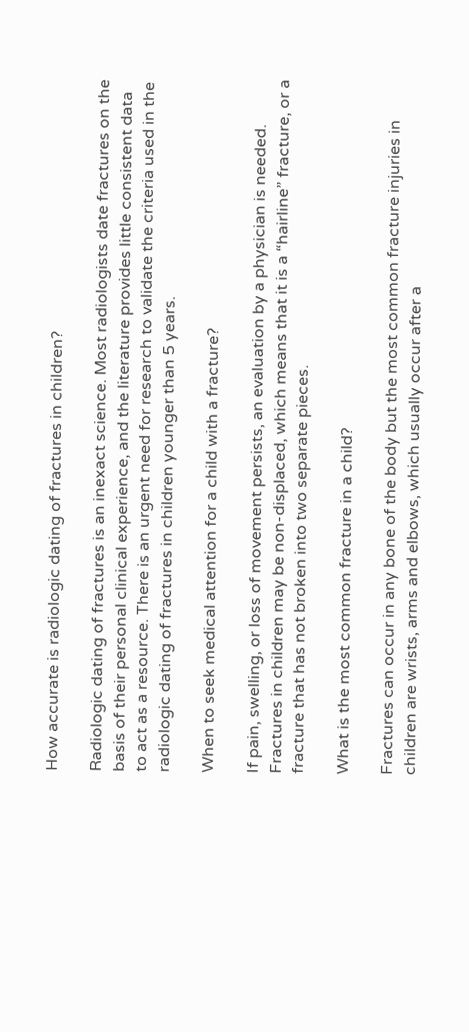How accurate is radiologic dating of fractures in children?

Radiologic dating of fractures is an inexact science. Most radiologists date fractures on the basis of their personal clinical experience, and the literature provides little consistent data to act as a resource. There is an urgent need for research to validate the criteria used in the radiologic dating of fractures in children younger than 5 years.

When to seek medical attention for a child with a fracture?

If pain, swelling, or loss of movement persists, an evaluation by a physician is needed. Fractures in children may be non-displaced, which means that it is a “hairline” fracture, or a fracture that has not broken into two separate pieces.

What is the most common fracture in a child?

Fractures can occur in any bone of the body but the most common fracture injuries in children are wrists, arms and elbows, which usually occur after a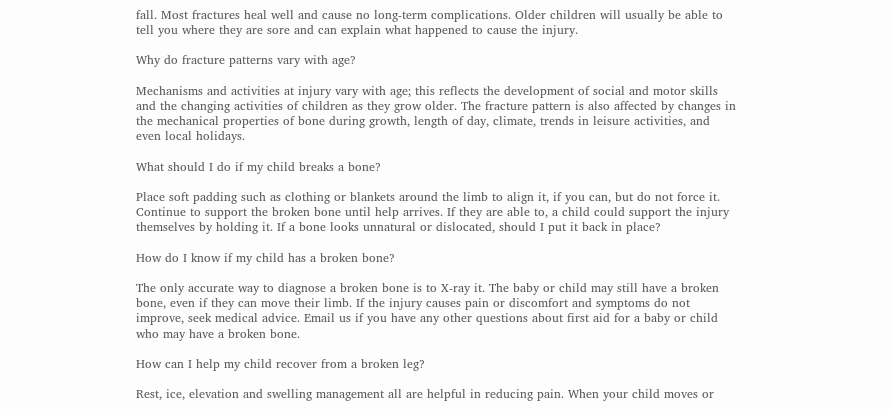fall. Most fractures heal well and cause no long-term complications. Older children will usually be able to tell you where they are sore and can explain what happened to cause the injury.

Why do fracture patterns vary with age?

Mechanisms and activities at injury vary with age; this reflects the development of social and motor skills and the changing activities of children as they grow older. The fracture pattern is also affected by changes in the mechanical properties of bone during growth, length of day, climate, trends in leisure activities, and even local holidays.

What should I do if my child breaks a bone?

Place soft padding such as clothing or blankets around the limb to align it, if you can, but do not force it. Continue to support the broken bone until help arrives. If they are able to, a child could support the injury themselves by holding it. If a bone looks unnatural or dislocated, should I put it back in place?

How do I know if my child has a broken bone?

The only accurate way to diagnose a broken bone is to X-ray it. The baby or child may still have a broken bone, even if they can move their limb. If the injury causes pain or discomfort and symptoms do not improve, seek medical advice. Email us if you have any other questions about first aid for a baby or child who may have a broken bone.

How can I help my child recover from a broken leg?

Rest, ice, elevation and swelling management all are helpful in reducing pain. When your child moves or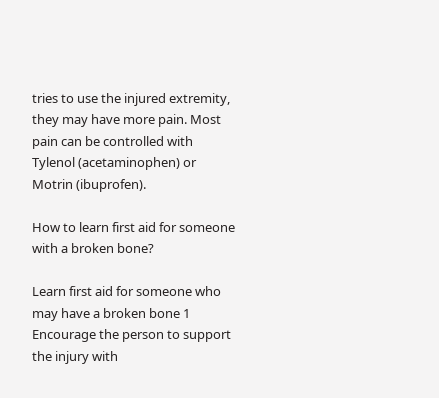tries to use the injured extremity, they may have more pain. Most pain can be controlled with Tylenol (acetaminophen) or Motrin (ibuprofen).

How to learn first aid for someone with a broken bone?

Learn first aid for someone who may have a broken bone 1 Encourage the person to support the injury with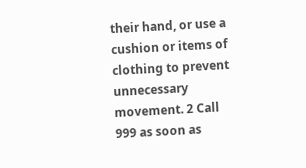their hand, or use a cushion or items of clothing to prevent unnecessary movement. 2 Call 999 as soon as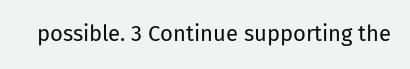possible. 3 Continue supporting the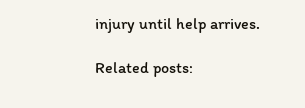injury until help arrives.

Related posts: